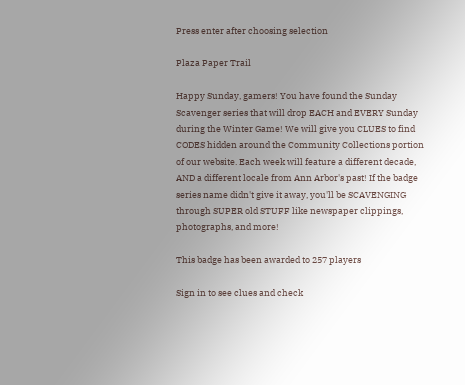Press enter after choosing selection

Plaza Paper Trail

Happy Sunday, gamers! You have found the Sunday Scavenger series that will drop EACH and EVERY Sunday during the Winter Game! We will give you CLUES to find CODES hidden around the Community Collections portion of our website. Each week will feature a different decade, AND a different locale from Ann Arbor's past! If the badge series name didn't give it away, you'll be SCAVENGING through SUPER old STUFF like newspaper clippings, photographs, and more!

This badge has been awarded to 257 players

Sign in to see clues and check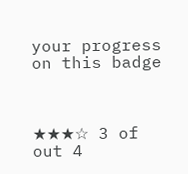your progress on this badge



★★★☆ 3 of out 4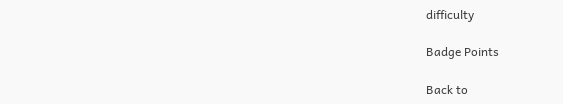difficulty

Badge Points

Back to